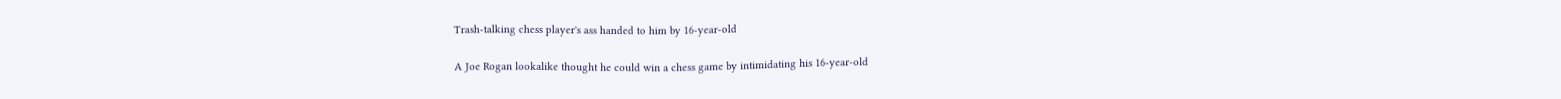Trash-talking chess player's ass handed to him by 16-year-old

A Joe Rogan lookalike thought he could win a chess game by intimidating his 16-year-old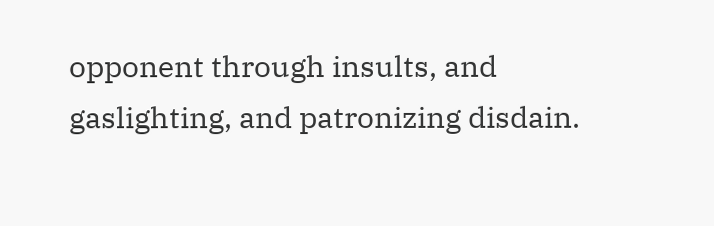opponent through insults, and gaslighting, and patronizing disdain.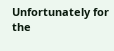Unfortunately for the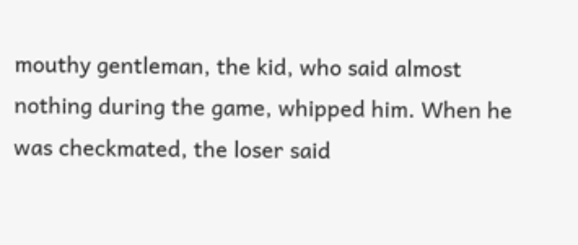mouthy gentleman, the kid, who said almost nothing during the game, whipped him. When he was checkmated, the loser said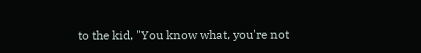to the kid, "You know what, you're not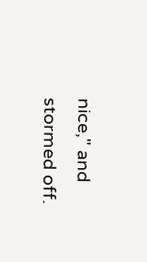nice," and stormed off.